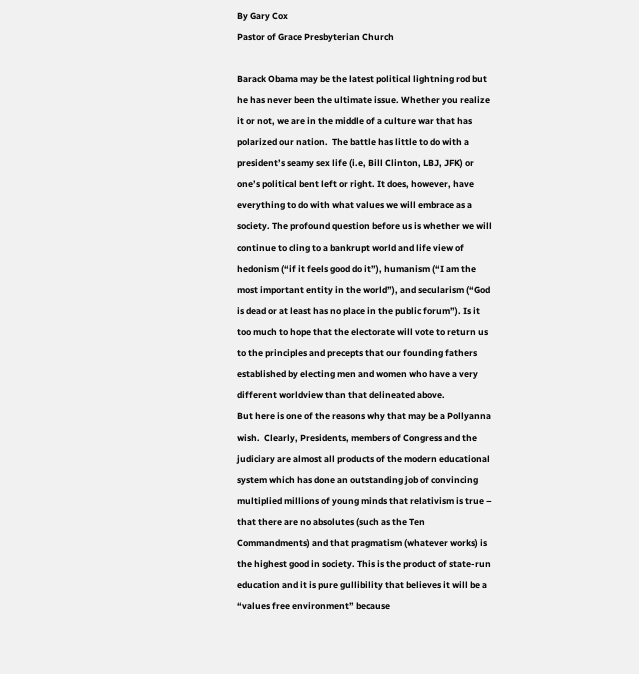By Gary Cox
Pastor of Grace Presbyterian Church

Barack Obama may be the latest political lightning rod but he has never been the ultimate issue. Whether you realize it or not, we are in the middle of a culture war that has polarized our nation.  The battle has little to do with a president’s seamy sex life (i.e, Bill Clinton, LBJ, JFK) or one’s political bent left or right. It does, however, have everything to do with what values we will embrace as a society. The profound question before us is whether we will continue to cling to a bankrupt world and life view of hedonism (“if it feels good do it”), humanism (“I am the most important entity in the world”), and secularism (“God is dead or at least has no place in the public forum”). Is it too much to hope that the electorate will vote to return us to the principles and precepts that our founding fathers established by electing men and women who have a very different worldview than that delineated above.
But here is one of the reasons why that may be a Pollyanna wish.  Clearly, Presidents, members of Congress and the judiciary are almost all products of the modern educational system which has done an outstanding job of convincing multiplied millions of young minds that relativism is true – that there are no absolutes (such as the Ten Commandments) and that pragmatism (whatever works) is the highest good in society. This is the product of state-run education and it is pure gullibility that believes it will be a “values free environment” because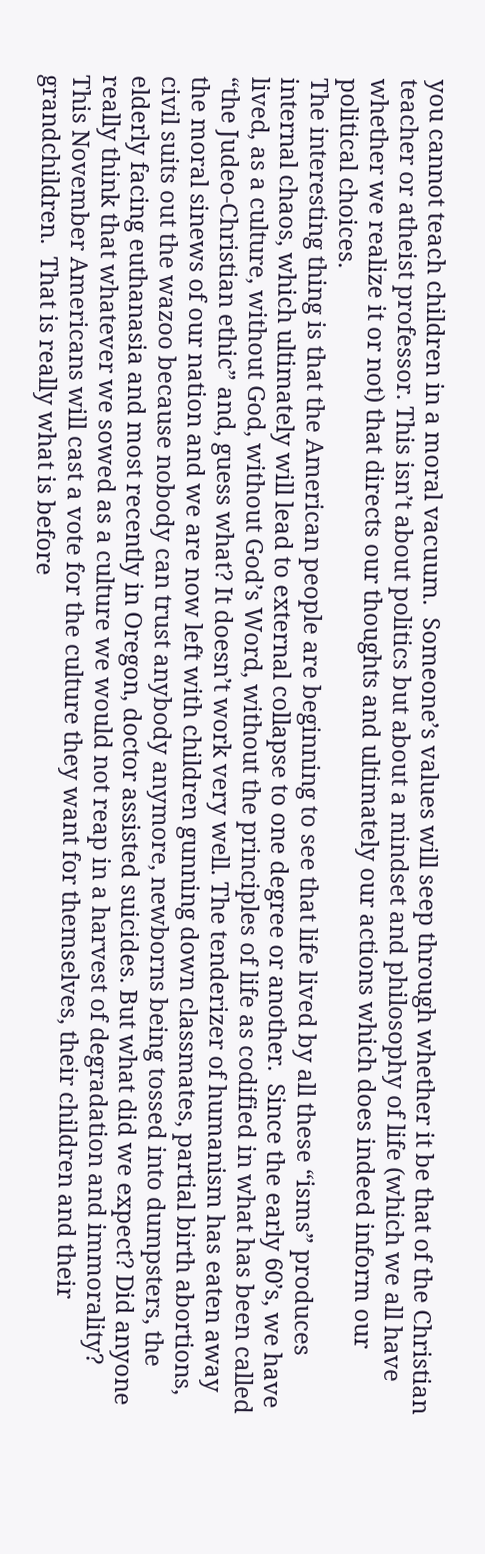you cannot teach children in a moral vacuum.  Someone’s values will seep through whether it be that of the Christian teacher or atheist professor. This isn’t about politics but about a mindset and philosophy of life (which we all have whether we realize it or not) that directs our thoughts and ultimately our actions which does indeed inform our political choices.
The interesting thing is that the American people are beginning to see that life lived by all these “isms” produces internal chaos, which ultimately will lead to external collapse to one degree or another.  Since the early 60’s, we have lived, as a culture, without God, without God’s Word, without the principles of life as codified in what has been called “the Judeo-Christian ethic” and, guess what? It doesn’t work very well. The tenderizer of humanism has eaten away the moral sinews of our nation and we are now left with children gunning down classmates, partial birth abortions, civil suits out the wazoo because nobody can trust anybody anymore, newborns being tossed into dumpsters, the elderly facing euthanasia and most recently in Oregon, doctor assisted suicides. But what did we expect? Did anyone really think that whatever we sowed as a culture we would not reap in a harvest of degradation and immorality?
This November Americans will cast a vote for the culture they want for themselves, their children and their grandchildren.  That is really what is before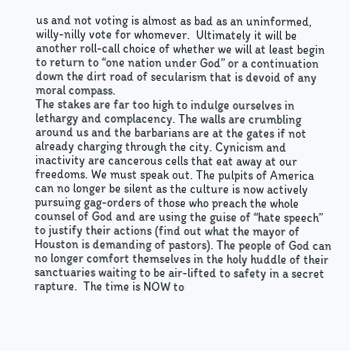us and not voting is almost as bad as an uninformed, willy-nilly vote for whomever.  Ultimately it will be another roll-call choice of whether we will at least begin to return to “one nation under God” or a continuation down the dirt road of secularism that is devoid of any moral compass.
The stakes are far too high to indulge ourselves in lethargy and complacency. The walls are crumbling around us and the barbarians are at the gates if not already charging through the city. Cynicism and inactivity are cancerous cells that eat away at our freedoms. We must speak out. The pulpits of America can no longer be silent as the culture is now actively pursuing gag-orders of those who preach the whole counsel of God and are using the guise of “hate speech” to justify their actions (find out what the mayor of Houston is demanding of pastors). The people of God can no longer comfort themselves in the holy huddle of their sanctuaries waiting to be air-lifted to safety in a secret rapture.  The time is NOW to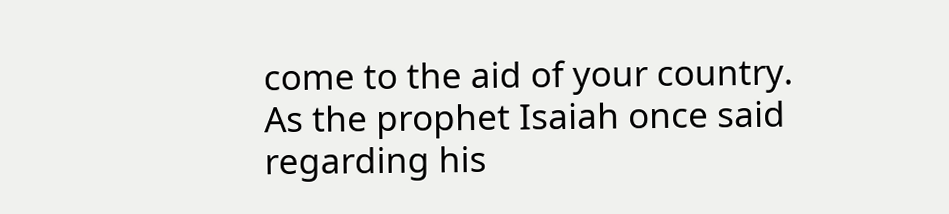come to the aid of your country.
As the prophet Isaiah once said regarding his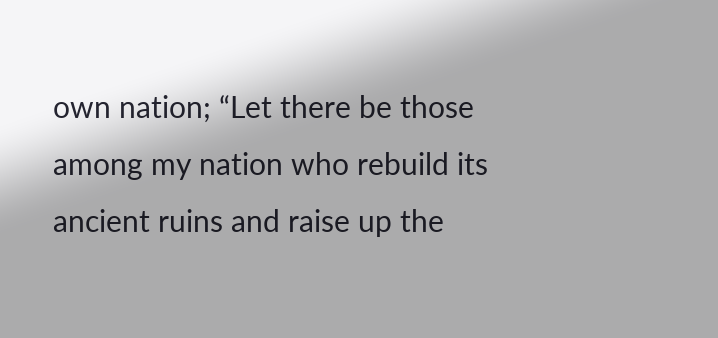own nation; “Let there be those among my nation who rebuild its ancient ruins and raise up the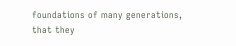foundations of many generations, that they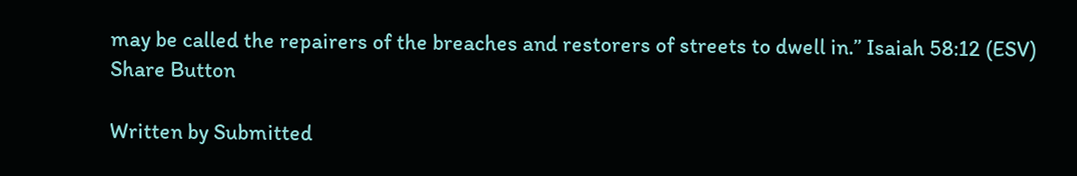may be called the repairers of the breaches and restorers of streets to dwell in.” Isaiah 58:12 (ESV)
Share Button

Written by Submitted